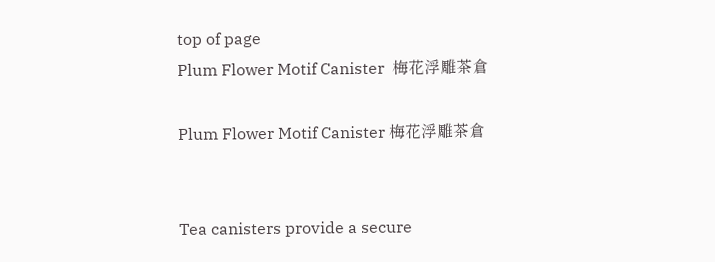top of page
Plum Flower Motif Canister  梅花浮雕茶倉

Plum Flower Motif Canister 梅花浮雕茶倉


Tea canisters provide a secure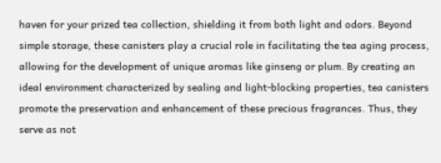haven for your prized tea collection, shielding it from both light and odors. Beyond simple storage, these canisters play a crucial role in facilitating the tea aging process, allowing for the development of unique aromas like ginseng or plum. By creating an ideal environment characterized by sealing and light-blocking properties, tea canisters promote the preservation and enhancement of these precious fragrances. Thus, they serve as not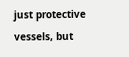just protective vessels, but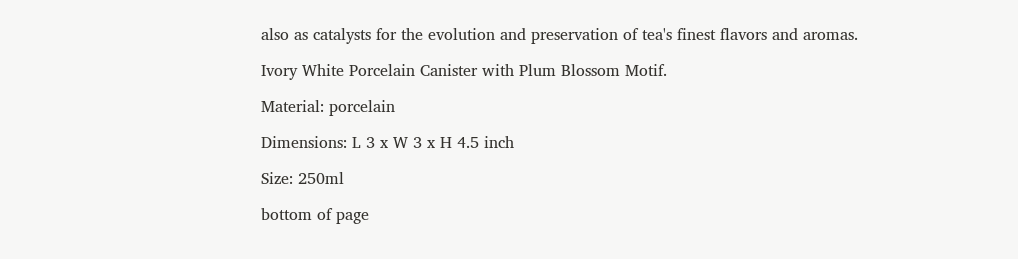also as catalysts for the evolution and preservation of tea's finest flavors and aromas.

Ivory White Porcelain Canister with Plum Blossom Motif.

Material: porcelain

Dimensions: L 3 x W 3 x H 4.5 inch

Size: 250ml

bottom of page